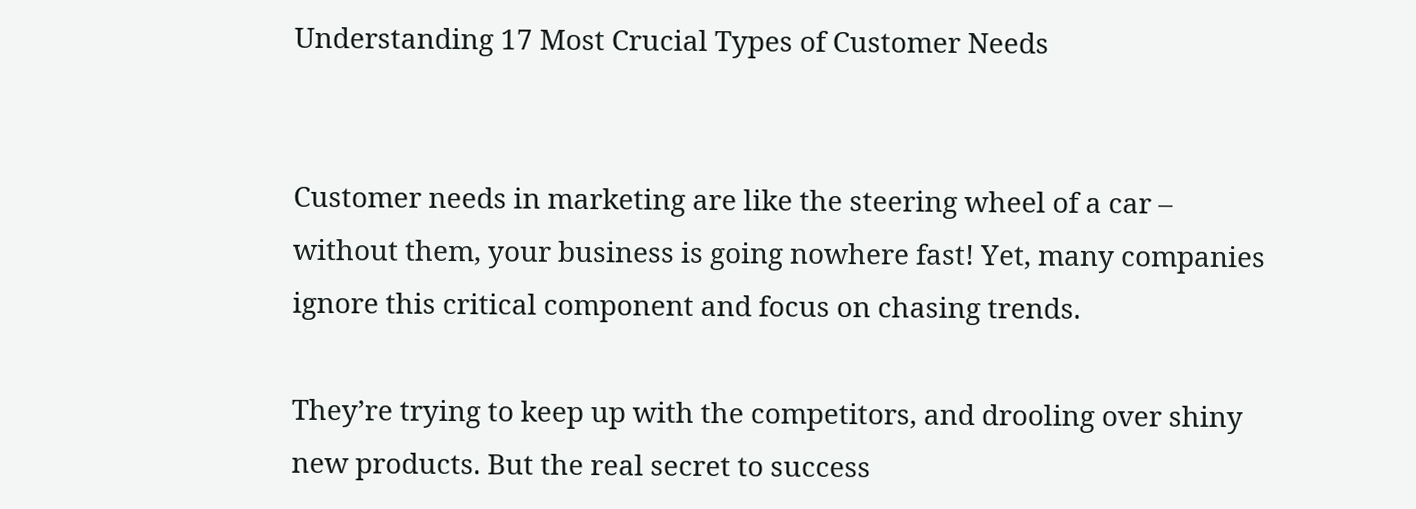Understanding 17 Most Crucial Types of Customer Needs


Customer needs in marketing are like the steering wheel of a car – without them, your business is going nowhere fast! Yet, many companies ignore this critical component and focus on chasing trends.

They’re trying to keep up with the competitors, and drooling over shiny new products. But the real secret to success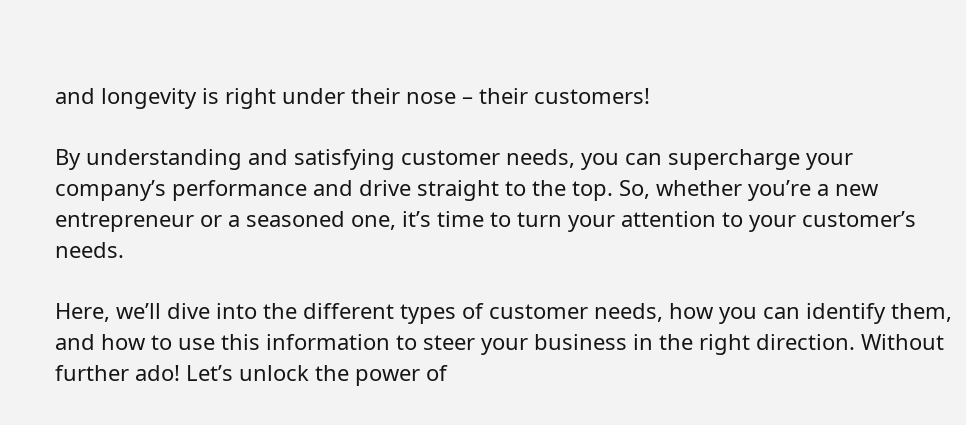and longevity is right under their nose – their customers!

By understanding and satisfying customer needs, you can supercharge your company’s performance and drive straight to the top. So, whether you’re a new entrepreneur or a seasoned one, it’s time to turn your attention to your customer’s needs.

Here, we’ll dive into the different types of customer needs, how you can identify them, and how to use this information to steer your business in the right direction. Without further ado! Let’s unlock the power of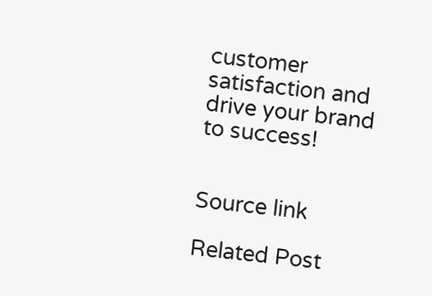customer satisfaction and drive your brand to success!


Source link

Related Post